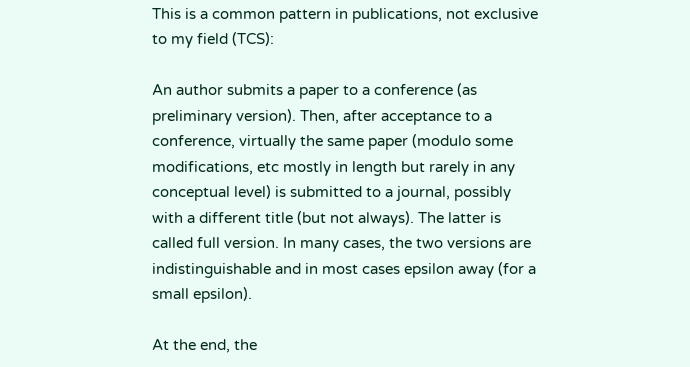This is a common pattern in publications, not exclusive to my field (TCS):

An author submits a paper to a conference (as preliminary version). Then, after acceptance to a conference, virtually the same paper (modulo some modifications, etc mostly in length but rarely in any conceptual level) is submitted to a journal, possibly with a different title (but not always). The latter is called full version. In many cases, the two versions are indistinguishable and in most cases epsilon away (for a small epsilon).

At the end, the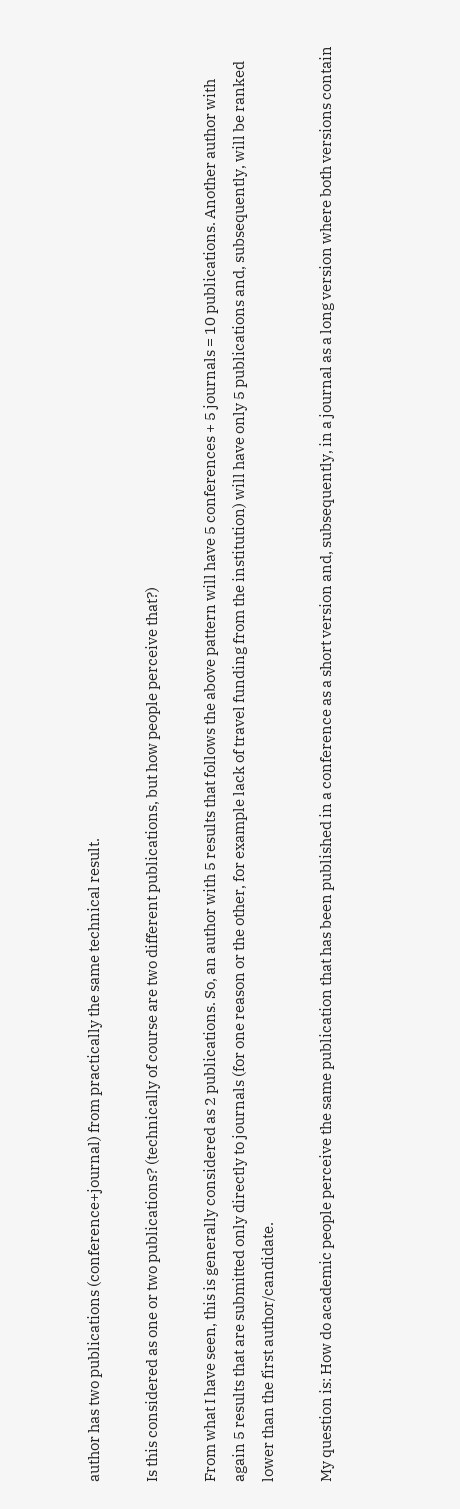author has two publications (conference+journal) from practically the same technical result.

Is this considered as one or two publications? (technically of course are two different publications, but how people perceive that?)

From what I have seen, this is generally considered as 2 publications. So, an author with 5 results that follows the above pattern will have 5 conferences + 5 journals = 10 publications. Another author with again 5 results that are submitted only directly to journals (for one reason or the other, for example lack of travel funding from the institution) will have only 5 publications and, subsequently, will be ranked lower than the first author/candidate.

My question is: How do academic people perceive the same publication that has been published in a conference as a short version and, subsequently, in a journal as a long version where both versions contain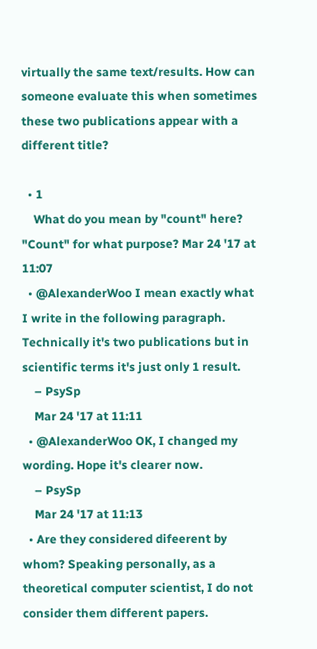virtually the same text/results. How can someone evaluate this when sometimes these two publications appear with a different title?

  • 1
    What do you mean by "count" here? "Count" for what purpose? Mar 24 '17 at 11:07
  • @AlexanderWoo I mean exactly what I write in the following paragraph. Technically it's two publications but in scientific terms it's just only 1 result.
    – PsySp
    Mar 24 '17 at 11:11
  • @AlexanderWoo OK, I changed my wording. Hope it's clearer now.
    – PsySp
    Mar 24 '17 at 11:13
  • Are they considered difeerent by whom? Speaking personally, as a theoretical computer scientist, I do not consider them different papers.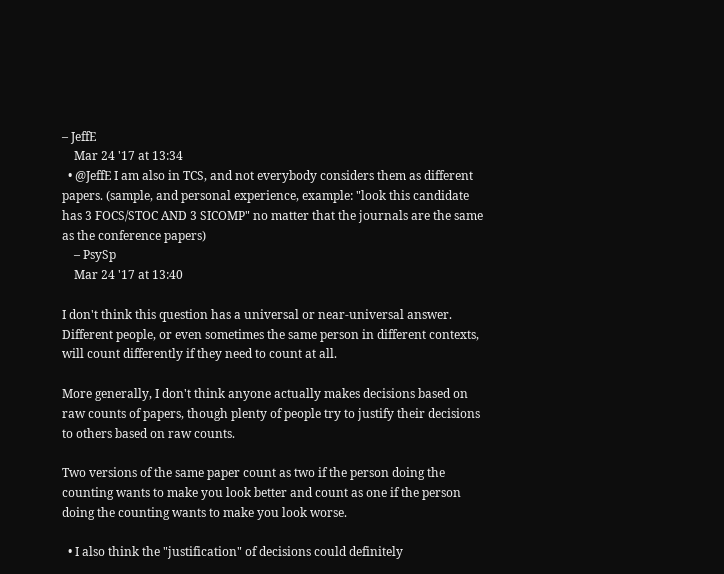– JeffE
    Mar 24 '17 at 13:34
  • @JeffE I am also in TCS, and not everybody considers them as different papers. (sample, and personal experience, example: "look this candidate has 3 FOCS/STOC AND 3 SICOMP" no matter that the journals are the same as the conference papers)
    – PsySp
    Mar 24 '17 at 13:40

I don't think this question has a universal or near-universal answer. Different people, or even sometimes the same person in different contexts, will count differently if they need to count at all.

More generally, I don't think anyone actually makes decisions based on raw counts of papers, though plenty of people try to justify their decisions to others based on raw counts.

Two versions of the same paper count as two if the person doing the counting wants to make you look better and count as one if the person doing the counting wants to make you look worse.

  • I also think the "justification" of decisions could definitely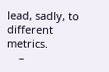lead, sadly, to different metrics.
    –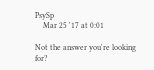PsySp
    Mar 25 '17 at 0:01

Not the answer you're looking for?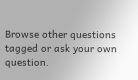Browse other questions tagged or ask your own question.